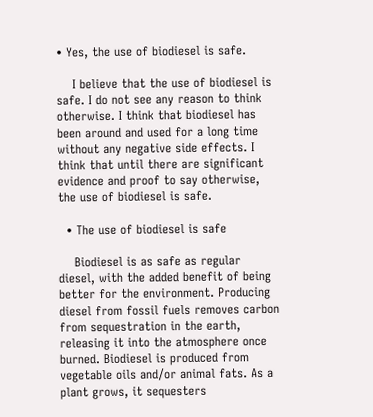• Yes, the use of biodiesel is safe.

    I believe that the use of biodiesel is safe. I do not see any reason to think otherwise. I think that biodiesel has been around and used for a long time without any negative side effects. I think that until there are significant evidence and proof to say otherwise, the use of biodiesel is safe.

  • The use of biodiesel is safe

    Biodiesel is as safe as regular diesel, with the added benefit of being better for the environment. Producing diesel from fossil fuels removes carbon from sequestration in the earth, releasing it into the atmosphere once burned. Biodiesel is produced from vegetable oils and/or animal fats. As a plant grows, it sequesters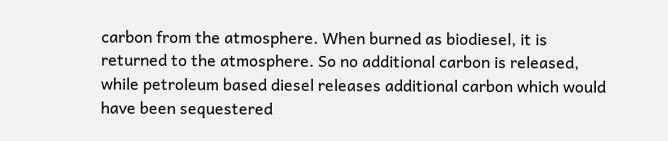carbon from the atmosphere. When burned as biodiesel, it is returned to the atmosphere. So no additional carbon is released, while petroleum based diesel releases additional carbon which would have been sequestered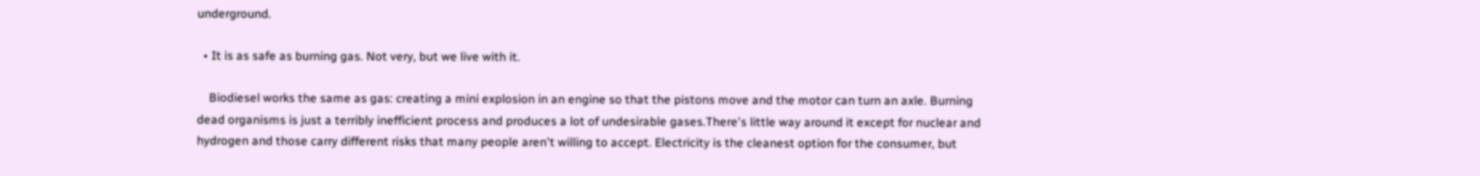underground.

  • It is as safe as burning gas. Not very, but we live with it.

    Biodiesel works the same as gas: creating a mini explosion in an engine so that the pistons move and the motor can turn an axle. Burning dead organisms is just a terribly inefficient process and produces a lot of undesirable gases.There's little way around it except for nuclear and hydrogen and those carry different risks that many people aren't willing to accept. Electricity is the cleanest option for the consumer, but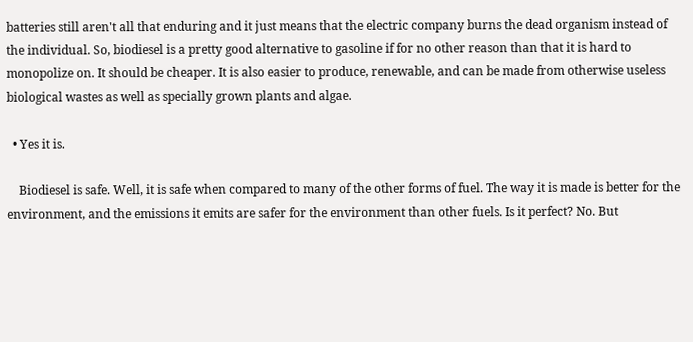batteries still aren't all that enduring and it just means that the electric company burns the dead organism instead of the individual. So, biodiesel is a pretty good alternative to gasoline if for no other reason than that it is hard to monopolize on. It should be cheaper. It is also easier to produce, renewable, and can be made from otherwise useless biological wastes as well as specially grown plants and algae.

  • Yes it is.

    Biodiesel is safe. Well, it is safe when compared to many of the other forms of fuel. The way it is made is better for the environment, and the emissions it emits are safer for the environment than other fuels. Is it perfect? No. But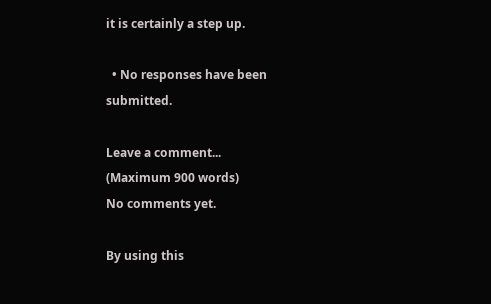it is certainly a step up.

  • No responses have been submitted.

Leave a comment...
(Maximum 900 words)
No comments yet.

By using this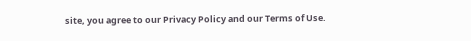site, you agree to our Privacy Policy and our Terms of Use.